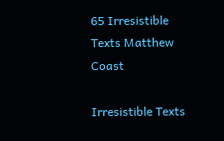65 Irresistible Texts Matthew Coast

Irresistible Texts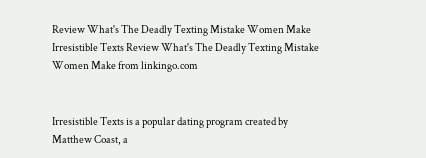Review What's The Deadly Texting Mistake Women Make
Irresistible Texts Review What's The Deadly Texting Mistake Women Make from linkingo.com


Irresistible Texts is a popular dating program created by Matthew Coast, a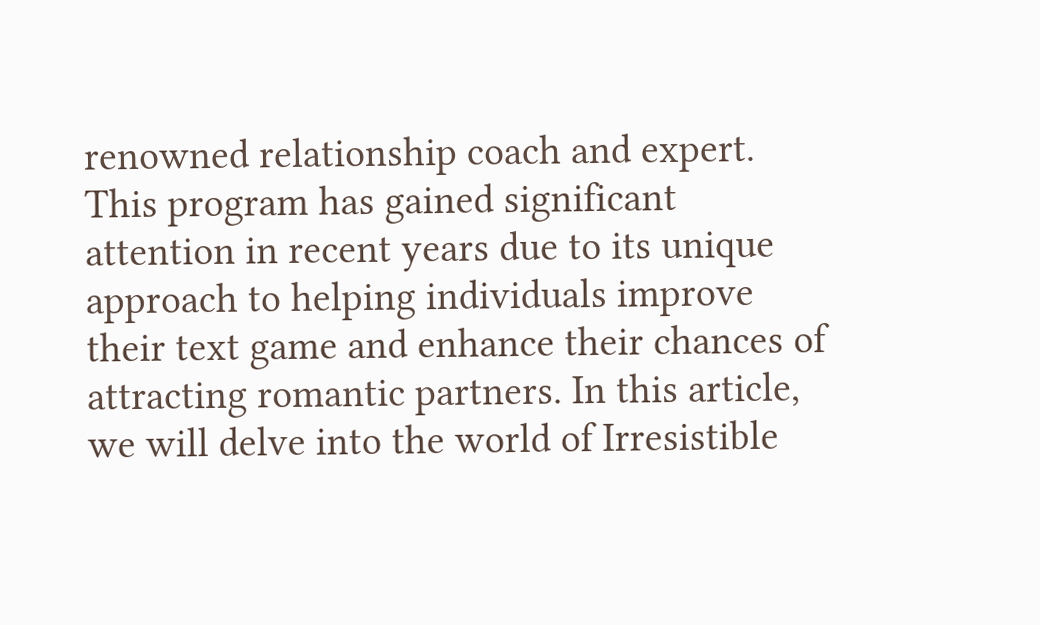renowned relationship coach and expert. This program has gained significant attention in recent years due to its unique approach to helping individuals improve their text game and enhance their chances of attracting romantic partners. In this article, we will delve into the world of Irresistible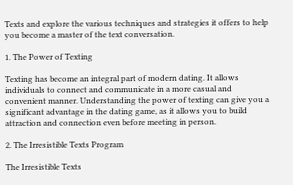Texts and explore the various techniques and strategies it offers to help you become a master of the text conversation.

1. The Power of Texting

Texting has become an integral part of modern dating. It allows individuals to connect and communicate in a more casual and convenient manner. Understanding the power of texting can give you a significant advantage in the dating game, as it allows you to build attraction and connection even before meeting in person.

2. The Irresistible Texts Program

The Irresistible Texts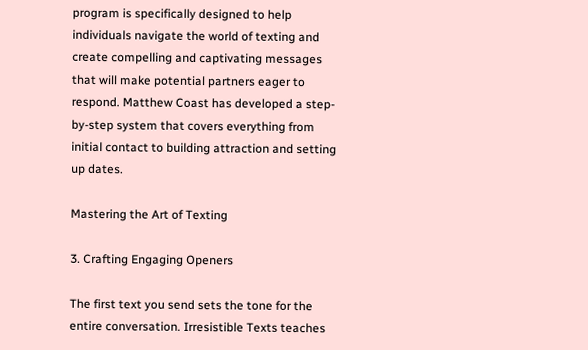program is specifically designed to help individuals navigate the world of texting and create compelling and captivating messages that will make potential partners eager to respond. Matthew Coast has developed a step-by-step system that covers everything from initial contact to building attraction and setting up dates.

Mastering the Art of Texting

3. Crafting Engaging Openers

The first text you send sets the tone for the entire conversation. Irresistible Texts teaches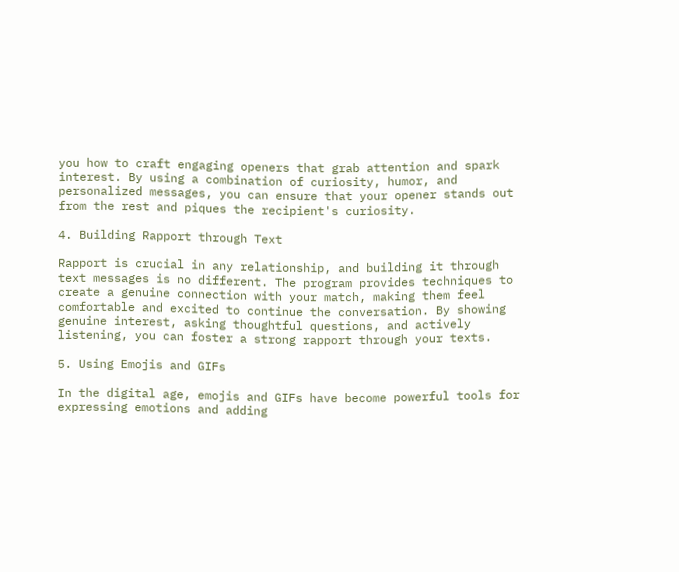you how to craft engaging openers that grab attention and spark interest. By using a combination of curiosity, humor, and personalized messages, you can ensure that your opener stands out from the rest and piques the recipient's curiosity.

4. Building Rapport through Text

Rapport is crucial in any relationship, and building it through text messages is no different. The program provides techniques to create a genuine connection with your match, making them feel comfortable and excited to continue the conversation. By showing genuine interest, asking thoughtful questions, and actively listening, you can foster a strong rapport through your texts.

5. Using Emojis and GIFs

In the digital age, emojis and GIFs have become powerful tools for expressing emotions and adding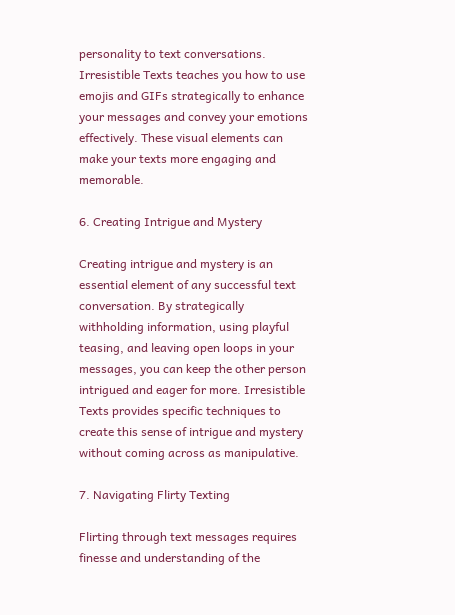personality to text conversations. Irresistible Texts teaches you how to use emojis and GIFs strategically to enhance your messages and convey your emotions effectively. These visual elements can make your texts more engaging and memorable.

6. Creating Intrigue and Mystery

Creating intrigue and mystery is an essential element of any successful text conversation. By strategically withholding information, using playful teasing, and leaving open loops in your messages, you can keep the other person intrigued and eager for more. Irresistible Texts provides specific techniques to create this sense of intrigue and mystery without coming across as manipulative.

7. Navigating Flirty Texting

Flirting through text messages requires finesse and understanding of the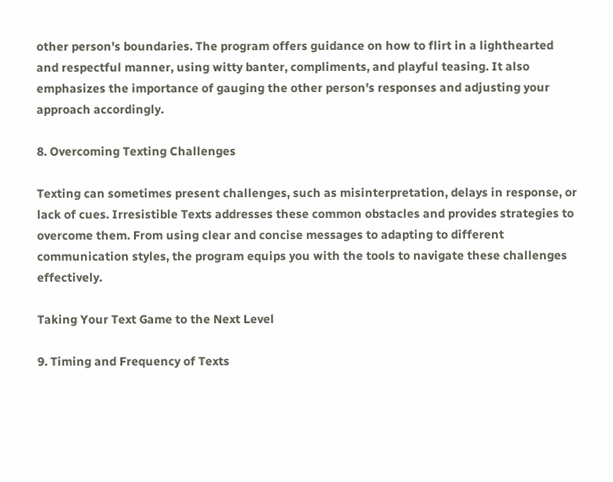other person's boundaries. The program offers guidance on how to flirt in a lighthearted and respectful manner, using witty banter, compliments, and playful teasing. It also emphasizes the importance of gauging the other person's responses and adjusting your approach accordingly.

8. Overcoming Texting Challenges

Texting can sometimes present challenges, such as misinterpretation, delays in response, or lack of cues. Irresistible Texts addresses these common obstacles and provides strategies to overcome them. From using clear and concise messages to adapting to different communication styles, the program equips you with the tools to navigate these challenges effectively.

Taking Your Text Game to the Next Level

9. Timing and Frequency of Texts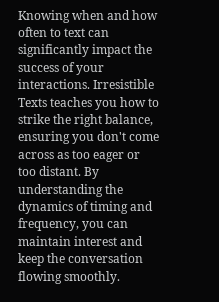Knowing when and how often to text can significantly impact the success of your interactions. Irresistible Texts teaches you how to strike the right balance, ensuring you don't come across as too eager or too distant. By understanding the dynamics of timing and frequency, you can maintain interest and keep the conversation flowing smoothly.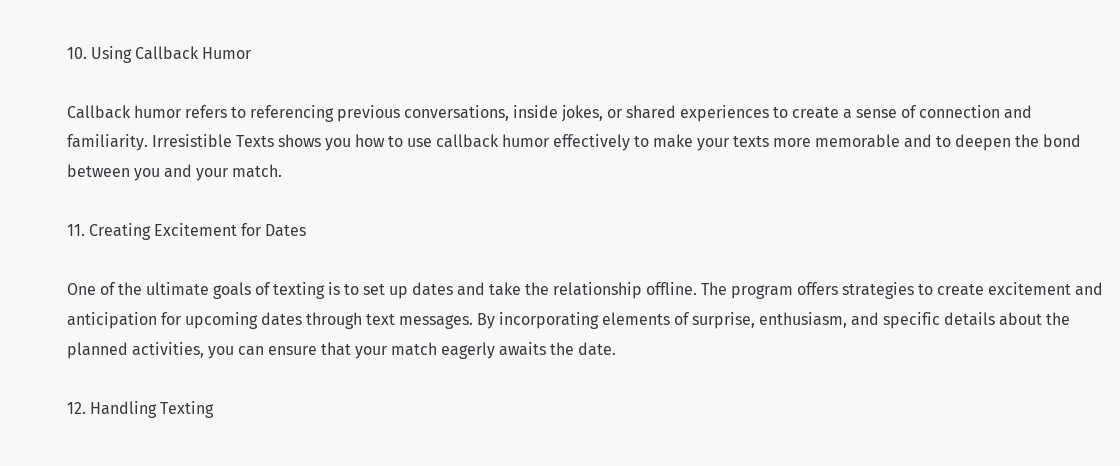10. Using Callback Humor

Callback humor refers to referencing previous conversations, inside jokes, or shared experiences to create a sense of connection and familiarity. Irresistible Texts shows you how to use callback humor effectively to make your texts more memorable and to deepen the bond between you and your match.

11. Creating Excitement for Dates

One of the ultimate goals of texting is to set up dates and take the relationship offline. The program offers strategies to create excitement and anticipation for upcoming dates through text messages. By incorporating elements of surprise, enthusiasm, and specific details about the planned activities, you can ensure that your match eagerly awaits the date.

12. Handling Texting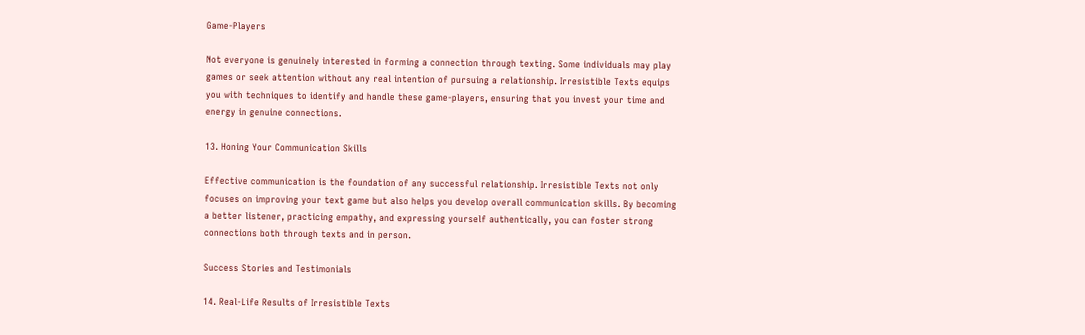Game-Players

Not everyone is genuinely interested in forming a connection through texting. Some individuals may play games or seek attention without any real intention of pursuing a relationship. Irresistible Texts equips you with techniques to identify and handle these game-players, ensuring that you invest your time and energy in genuine connections.

13. Honing Your Communication Skills

Effective communication is the foundation of any successful relationship. Irresistible Texts not only focuses on improving your text game but also helps you develop overall communication skills. By becoming a better listener, practicing empathy, and expressing yourself authentically, you can foster strong connections both through texts and in person.

Success Stories and Testimonials

14. Real-Life Results of Irresistible Texts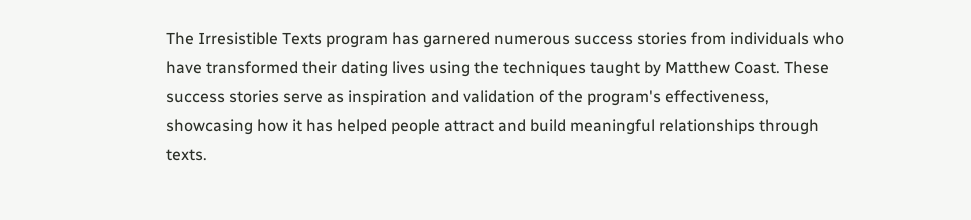The Irresistible Texts program has garnered numerous success stories from individuals who have transformed their dating lives using the techniques taught by Matthew Coast. These success stories serve as inspiration and validation of the program's effectiveness, showcasing how it has helped people attract and build meaningful relationships through texts.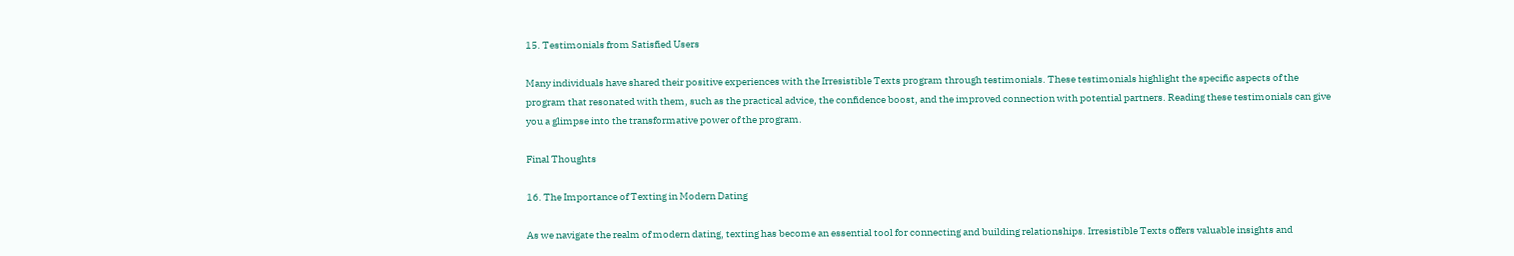15. Testimonials from Satisfied Users

Many individuals have shared their positive experiences with the Irresistible Texts program through testimonials. These testimonials highlight the specific aspects of the program that resonated with them, such as the practical advice, the confidence boost, and the improved connection with potential partners. Reading these testimonials can give you a glimpse into the transformative power of the program.

Final Thoughts

16. The Importance of Texting in Modern Dating

As we navigate the realm of modern dating, texting has become an essential tool for connecting and building relationships. Irresistible Texts offers valuable insights and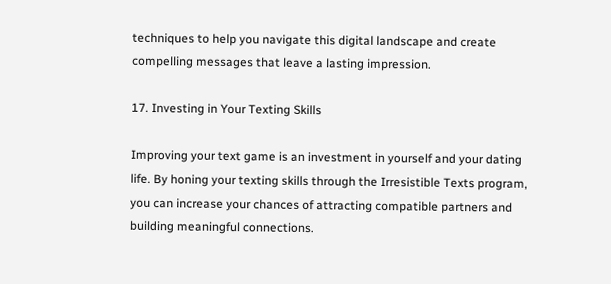techniques to help you navigate this digital landscape and create compelling messages that leave a lasting impression.

17. Investing in Your Texting Skills

Improving your text game is an investment in yourself and your dating life. By honing your texting skills through the Irresistible Texts program, you can increase your chances of attracting compatible partners and building meaningful connections.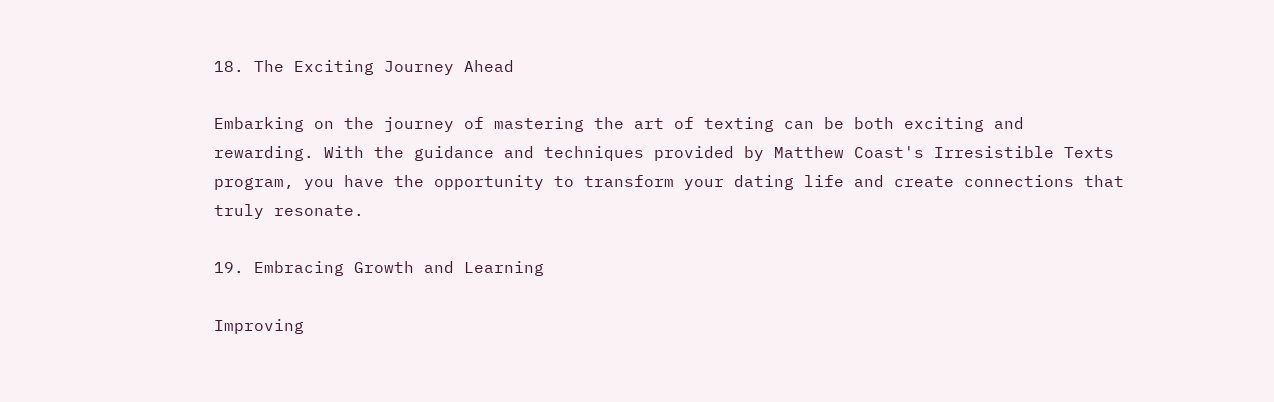18. The Exciting Journey Ahead

Embarking on the journey of mastering the art of texting can be both exciting and rewarding. With the guidance and techniques provided by Matthew Coast's Irresistible Texts program, you have the opportunity to transform your dating life and create connections that truly resonate.

19. Embracing Growth and Learning

Improving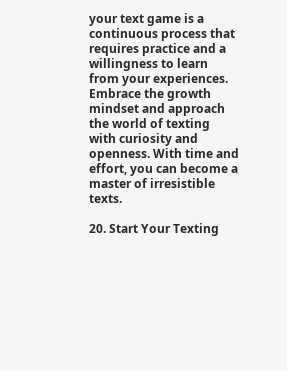your text game is a continuous process that requires practice and a willingness to learn from your experiences. Embrace the growth mindset and approach the world of texting with curiosity and openness. With time and effort, you can become a master of irresistible texts.

20. Start Your Texting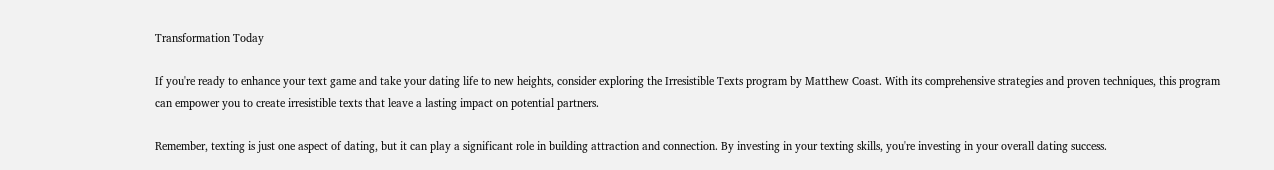Transformation Today

If you're ready to enhance your text game and take your dating life to new heights, consider exploring the Irresistible Texts program by Matthew Coast. With its comprehensive strategies and proven techniques, this program can empower you to create irresistible texts that leave a lasting impact on potential partners.

Remember, texting is just one aspect of dating, but it can play a significant role in building attraction and connection. By investing in your texting skills, you're investing in your overall dating success.